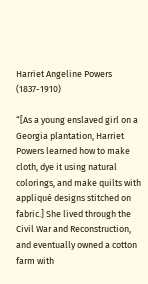Harriet Angeline Powers (1837-1910)

“[As a young enslaved girl on a Georgia plantation, Harriet Powers learned how to make cloth, dye it using natural colorings, and make quilts with appliqué designs stitched on fabric.] She lived through the Civil War and Reconstruction, and eventually owned a cotton farm with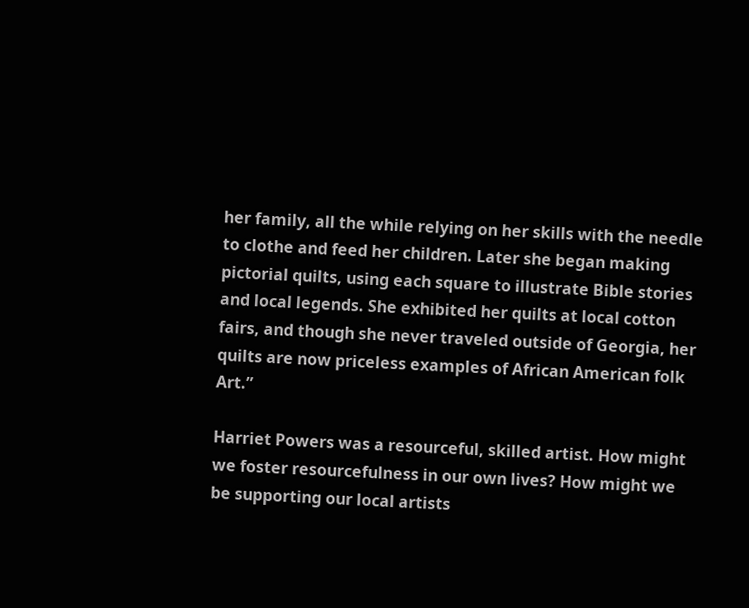her family, all the while relying on her skills with the needle to clothe and feed her children. Later she began making pictorial quilts, using each square to illustrate Bible stories and local legends. She exhibited her quilts at local cotton fairs, and though she never traveled outside of Georgia, her quilts are now priceless examples of African American folk Art.”

Harriet Powers was a resourceful, skilled artist. How might we foster resourcefulness in our own lives? How might we be supporting our local artists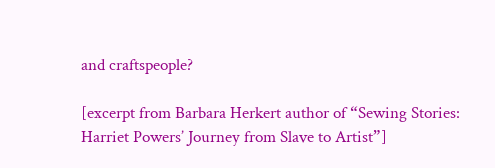and craftspeople?

[excerpt from Barbara Herkert author of “Sewing Stories: Harriet Powers’ Journey from Slave to Artist”]